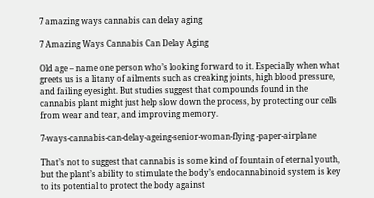7 amazing ways cannabis can delay aging

7 Amazing Ways Cannabis Can Delay Aging

Old age – name one person who’s looking forward to it. Especially when what greets us is a litany of ailments such as creaking joints, high blood pressure, and failing eyesight. But studies suggest that compounds found in the cannabis plant might just help slow down the process, by protecting our cells from wear and tear, and improving memory.

7-ways-cannabis-can-delay-ageing-senior-woman-flying -paper-airplane

That’s not to suggest that cannabis is some kind of fountain of eternal youth, but the plant’s ability to stimulate the body’s endocannabinoid system is key to its potential to protect the body against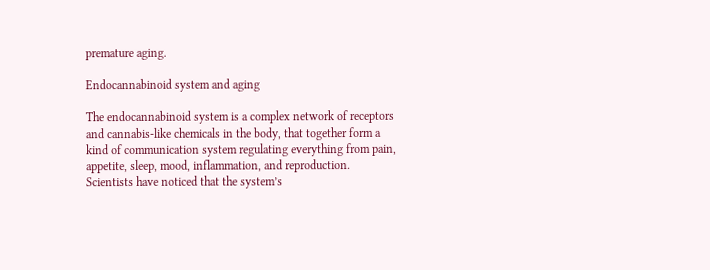premature aging.

Endocannabinoid system and aging

The endocannabinoid system is a complex network of receptors and cannabis-like chemicals in the body, that together form a kind of communication system regulating everything from pain, appetite, sleep, mood, inflammation, and reproduction. Scientists have noticed that the system’s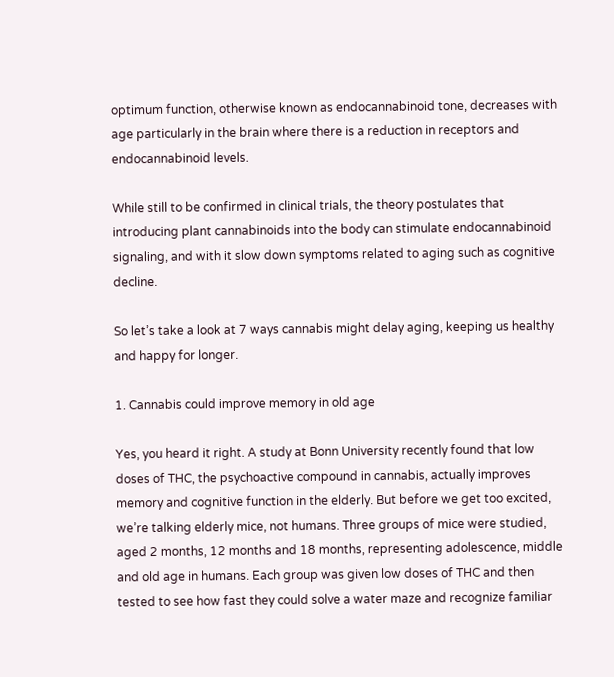optimum function, otherwise known as endocannabinoid tone, decreases with age particularly in the brain where there is a reduction in receptors and endocannabinoid levels.

While still to be confirmed in clinical trials, the theory postulates that introducing plant cannabinoids into the body can stimulate endocannabinoid signaling, and with it slow down symptoms related to aging such as cognitive decline.

So let’s take a look at 7 ways cannabis might delay aging, keeping us healthy and happy for longer.

1. Cannabis could improve memory in old age

Yes, you heard it right. A study at Bonn University recently found that low doses of THC, the psychoactive compound in cannabis, actually improves memory and cognitive function in the elderly. But before we get too excited, we’re talking elderly mice, not humans. Three groups of mice were studied, aged 2 months, 12 months and 18 months, representing adolescence, middle and old age in humans. Each group was given low doses of THC and then tested to see how fast they could solve a water maze and recognize familiar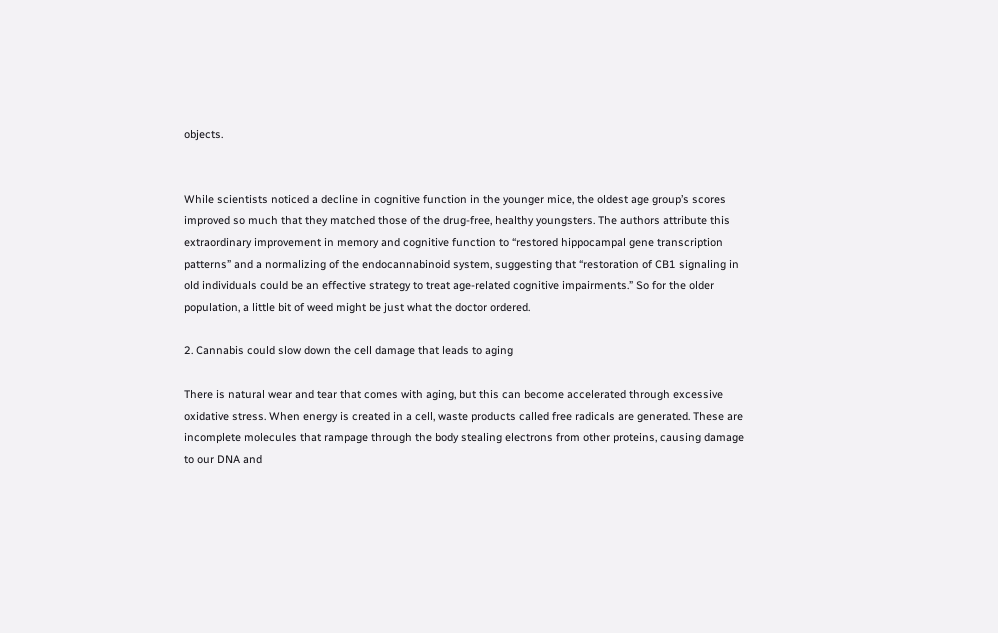objects.


While scientists noticed a decline in cognitive function in the younger mice, the oldest age group’s scores improved so much that they matched those of the drug-free, healthy youngsters. The authors attribute this extraordinary improvement in memory and cognitive function to “restored hippocampal gene transcription patterns” and a normalizing of the endocannabinoid system, suggesting that “restoration of CB1 signaling in old individuals could be an effective strategy to treat age-related cognitive impairments.” So for the older population, a little bit of weed might be just what the doctor ordered.

2. Cannabis could slow down the cell damage that leads to aging

There is natural wear and tear that comes with aging, but this can become accelerated through excessive oxidative stress. When energy is created in a cell, waste products called free radicals are generated. These are incomplete molecules that rampage through the body stealing electrons from other proteins, causing damage to our DNA and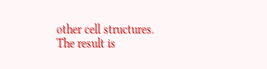other cell structures. The result is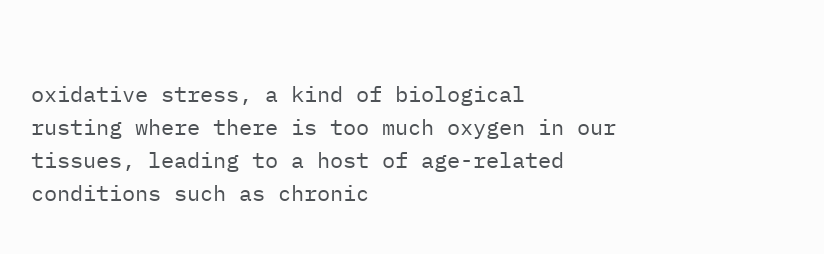oxidative stress, a kind of biological rusting where there is too much oxygen in our tissues, leading to a host of age-related conditions such as chronic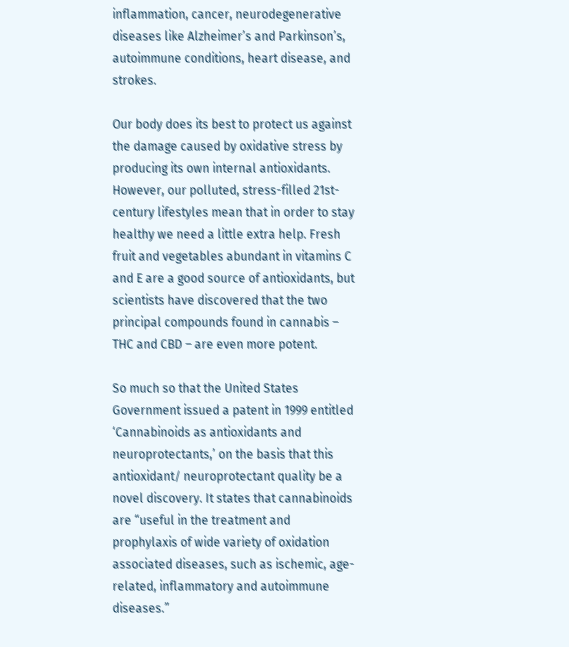inflammation, cancer, neurodegenerative diseases like Alzheimer’s and Parkinson’s, autoimmune conditions, heart disease, and strokes.

Our body does its best to protect us against the damage caused by oxidative stress by producing its own internal antioxidants. However, our polluted, stress-filled 21st-century lifestyles mean that in order to stay healthy we need a little extra help. Fresh fruit and vegetables abundant in vitamins C and E are a good source of antioxidants, but scientists have discovered that the two principal compounds found in cannabis – THC and CBD – are even more potent.

So much so that the United States Government issued a patent in 1999 entitled ‘Cannabinoids as antioxidants and neuroprotectants,’ on the basis that this antioxidant/ neuroprotectant quality be a novel discovery. It states that cannabinoids are “useful in the treatment and prophylaxis of wide variety of oxidation associated diseases, such as ischemic, age-related, inflammatory and autoimmune diseases.”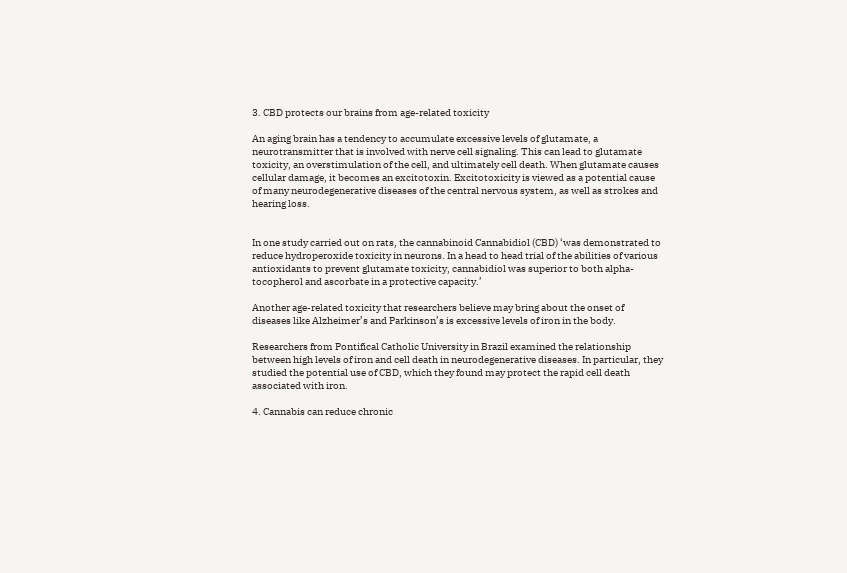3. CBD protects our brains from age-related toxicity

An aging brain has a tendency to accumulate excessive levels of glutamate, a neurotransmitter that is involved with nerve cell signaling. This can lead to glutamate toxicity, an overstimulation of the cell, and ultimately cell death. When glutamate causes cellular damage, it becomes an excitotoxin. Excitotoxicity is viewed as a potential cause of many neurodegenerative diseases of the central nervous system, as well as strokes and hearing loss.


In one study carried out on rats, the cannabinoid Cannabidiol (CBD) ‘was demonstrated to reduce hydroperoxide toxicity in neurons. In a head to head trial of the abilities of various antioxidants to prevent glutamate toxicity, cannabidiol was superior to both alpha-tocopherol and ascorbate in a protective capacity.’

Another age-related toxicity that researchers believe may bring about the onset of diseases like Alzheimer’s and Parkinson’s is excessive levels of iron in the body.

Researchers from Pontifical Catholic University in Brazil examined the relationship between high levels of iron and cell death in neurodegenerative diseases. In particular, they studied the potential use of CBD, which they found may protect the rapid cell death associated with iron.

4. Cannabis can reduce chronic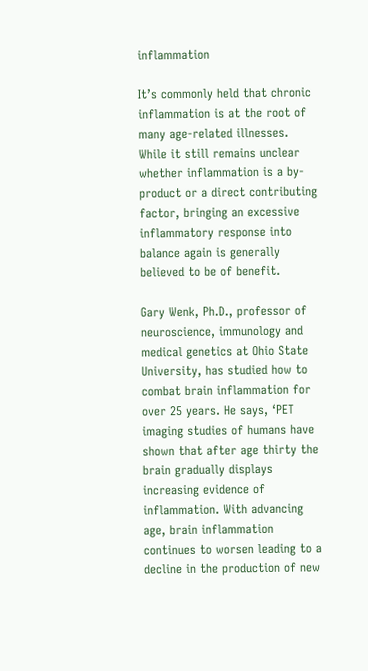inflammation

It’s commonly held that chronic inflammation is at the root of many age-related illnesses. While it still remains unclear whether inflammation is a by-product or a direct contributing factor, bringing an excessive inflammatory response into balance again is generally believed to be of benefit.

Gary Wenk, Ph.D., professor of neuroscience, immunology and medical genetics at Ohio State University, has studied how to combat brain inflammation for over 25 years. He says, ‘PET imaging studies of humans have shown that after age thirty the brain gradually displays increasing evidence of inflammation. With advancing age, brain inflammation continues to worsen leading to a decline in the production of new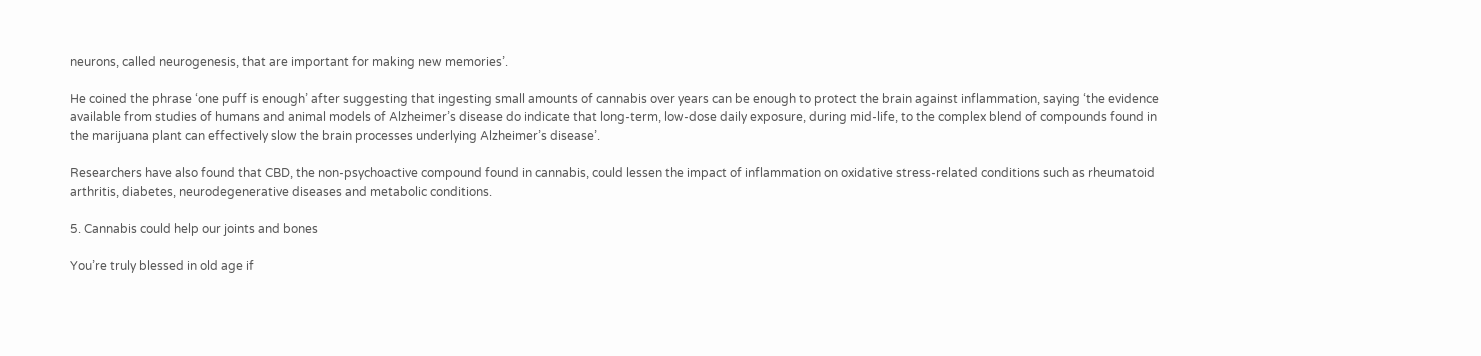neurons, called neurogenesis, that are important for making new memories’.

He coined the phrase ‘one puff is enough’ after suggesting that ingesting small amounts of cannabis over years can be enough to protect the brain against inflammation, saying ‘the evidence available from studies of humans and animal models of Alzheimer’s disease do indicate that long-term, low-dose daily exposure, during mid-life, to the complex blend of compounds found in the marijuana plant can effectively slow the brain processes underlying Alzheimer’s disease’.

Researchers have also found that CBD, the non-psychoactive compound found in cannabis, could lessen the impact of inflammation on oxidative stress-related conditions such as rheumatoid arthritis, diabetes, neurodegenerative diseases and metabolic conditions.

5. Cannabis could help our joints and bones

You’re truly blessed in old age if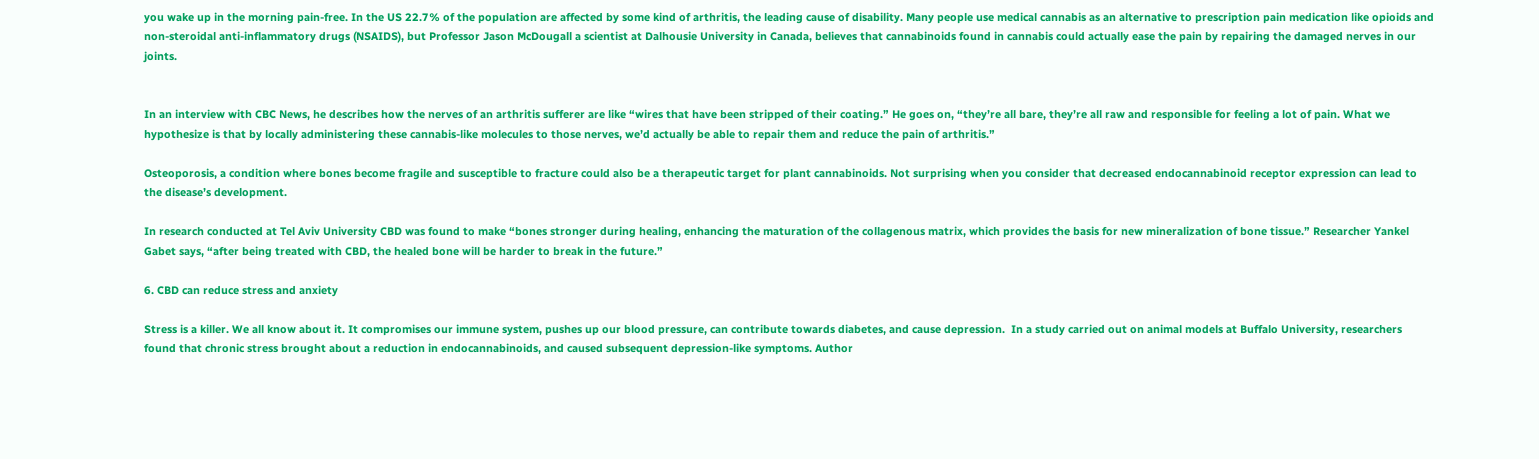you wake up in the morning pain-free. In the US 22.7% of the population are affected by some kind of arthritis, the leading cause of disability. Many people use medical cannabis as an alternative to prescription pain medication like opioids and non-steroidal anti-inflammatory drugs (NSAIDS), but Professor Jason McDougall a scientist at Dalhousie University in Canada, believes that cannabinoids found in cannabis could actually ease the pain by repairing the damaged nerves in our joints.


In an interview with CBC News, he describes how the nerves of an arthritis sufferer are like “wires that have been stripped of their coating.” He goes on, “they’re all bare, they’re all raw and responsible for feeling a lot of pain. What we hypothesize is that by locally administering these cannabis-like molecules to those nerves, we’d actually be able to repair them and reduce the pain of arthritis.”

Osteoporosis, a condition where bones become fragile and susceptible to fracture could also be a therapeutic target for plant cannabinoids. Not surprising when you consider that decreased endocannabinoid receptor expression can lead to the disease’s development.

In research conducted at Tel Aviv University CBD was found to make “bones stronger during healing, enhancing the maturation of the collagenous matrix, which provides the basis for new mineralization of bone tissue.” Researcher Yankel Gabet says, “after being treated with CBD, the healed bone will be harder to break in the future.”

6. CBD can reduce stress and anxiety

Stress is a killer. We all know about it. It compromises our immune system, pushes up our blood pressure, can contribute towards diabetes, and cause depression.  In a study carried out on animal models at Buffalo University, researchers found that chronic stress brought about a reduction in endocannabinoids, and caused subsequent depression-like symptoms. Author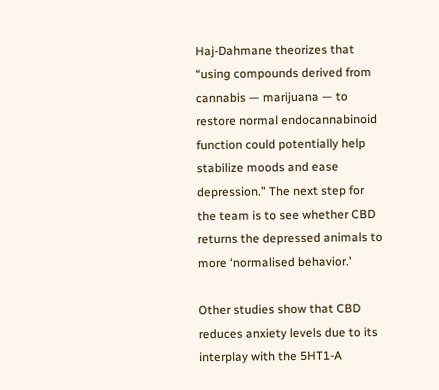Haj-Dahmane theorizes that “using compounds derived from cannabis — marijuana — to restore normal endocannabinoid function could potentially help stabilize moods and ease depression.” The next step for the team is to see whether CBD returns the depressed animals to more ‘normalised behavior.’

Other studies show that CBD reduces anxiety levels due to its interplay with the 5HT1-A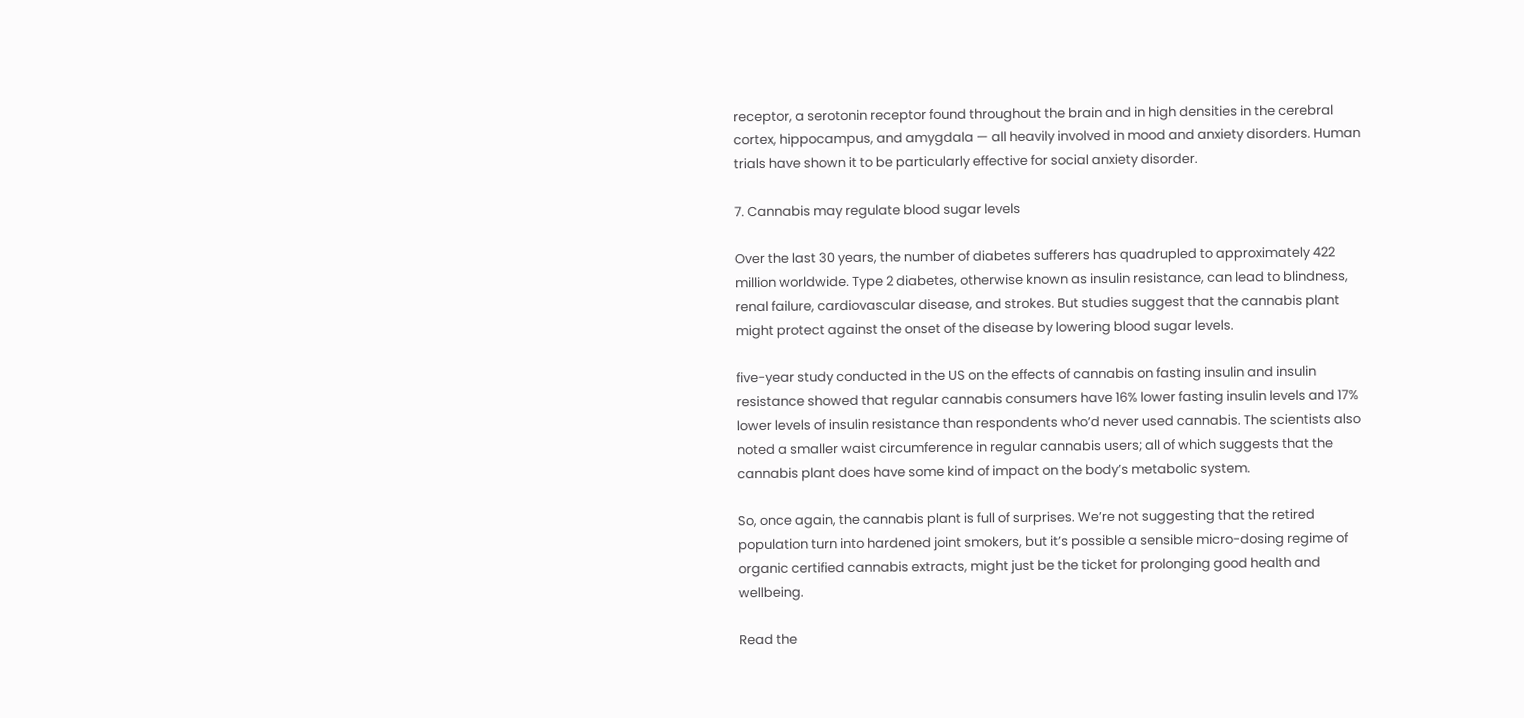receptor, a serotonin receptor found throughout the brain and in high densities in the cerebral cortex, hippocampus, and amygdala — all heavily involved in mood and anxiety disorders. Human trials have shown it to be particularly effective for social anxiety disorder.

7. Cannabis may regulate blood sugar levels

Over the last 30 years, the number of diabetes sufferers has quadrupled to approximately 422 million worldwide. Type 2 diabetes, otherwise known as insulin resistance, can lead to blindness, renal failure, cardiovascular disease, and strokes. But studies suggest that the cannabis plant might protect against the onset of the disease by lowering blood sugar levels.

five-year study conducted in the US on the effects of cannabis on fasting insulin and insulin resistance showed that regular cannabis consumers have 16% lower fasting insulin levels and 17% lower levels of insulin resistance than respondents who’d never used cannabis. The scientists also noted a smaller waist circumference in regular cannabis users; all of which suggests that the cannabis plant does have some kind of impact on the body’s metabolic system.

So, once again, the cannabis plant is full of surprises. We’re not suggesting that the retired population turn into hardened joint smokers, but it’s possible a sensible micro-dosing regime of organic certified cannabis extracts, might just be the ticket for prolonging good health and wellbeing.

Read the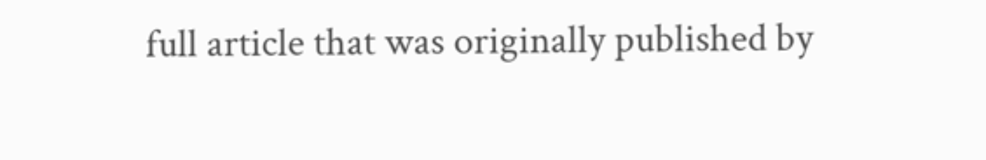full article that was originally published by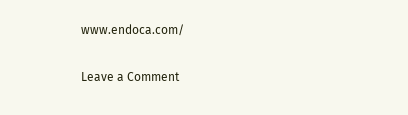www.endoca.com/

Leave a Comment